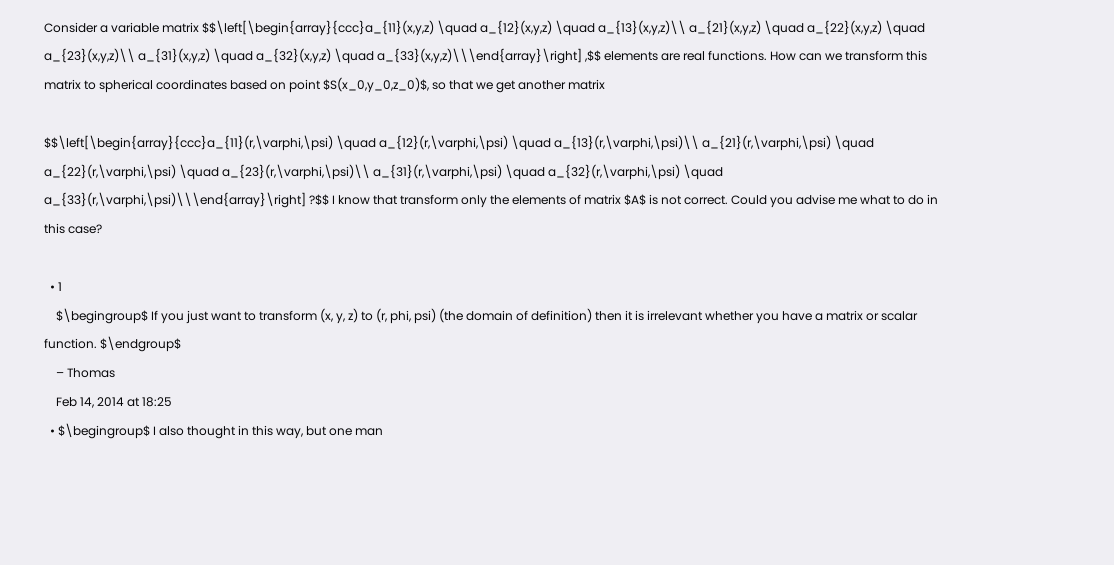Consider a variable matrix $$\left[\begin{array}{ccc}a_{11}(x,y,z) \quad a_{12}(x,y,z) \quad a_{13}(x,y,z)\\ a_{21}(x,y,z) \quad a_{22}(x,y,z) \quad a_{23}(x,y,z)\\ a_{31}(x,y,z) \quad a_{32}(x,y,z) \quad a_{33}(x,y,z)\\\end{array}\right] ,$$ elements are real functions. How can we transform this matrix to spherical coordinates based on point $S(x_0,y_0,z_0)$, so that we get another matrix

$$\left[\begin{array}{ccc}a_{11}(r,\varphi,\psi) \quad a_{12}(r,\varphi,\psi) \quad a_{13}(r,\varphi,\psi)\\ a_{21}(r,\varphi,\psi) \quad a_{22}(r,\varphi,\psi) \quad a_{23}(r,\varphi,\psi)\\ a_{31}(r,\varphi,\psi) \quad a_{32}(r,\varphi,\psi) \quad a_{33}(r,\varphi,\psi)\\\end{array}\right] ?$$ I know that transform only the elements of matrix $A$ is not correct. Could you advise me what to do in this case?

  • 1
    $\begingroup$ If you just want to transform (x, y, z) to (r, phi, psi) (the domain of definition) then it is irrelevant whether you have a matrix or scalar function. $\endgroup$
    – Thomas
    Feb 14, 2014 at 18:25
  • $\begingroup$ I also thought in this way, but one man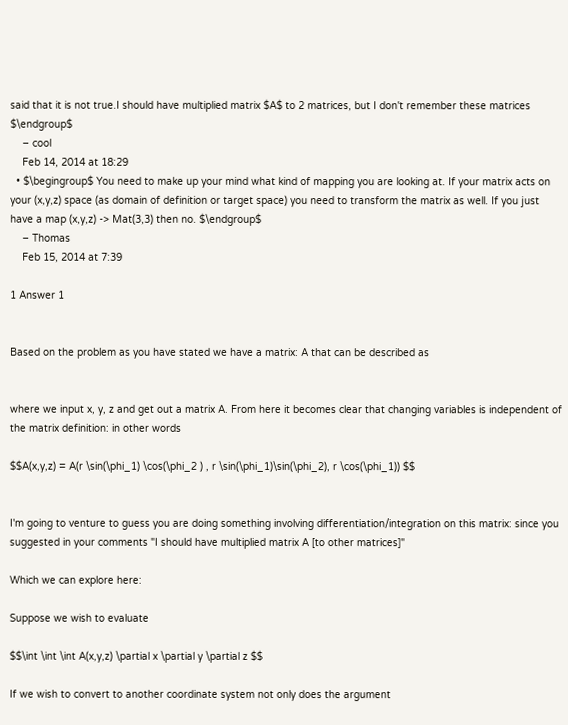said that it is not true.I should have multiplied matrix $A$ to 2 matrices, but I don't remember these matrices $\endgroup$
    – cool
    Feb 14, 2014 at 18:29
  • $\begingroup$ You need to make up your mind what kind of mapping you are looking at. If your matrix acts on your (x,y,z) space (as domain of definition or target space) you need to transform the matrix as well. If you just have a map (x,y,z) -> Mat(3,3) then no. $\endgroup$
    – Thomas
    Feb 15, 2014 at 7:39

1 Answer 1


Based on the problem as you have stated we have a matrix: A that can be described as


where we input x, y, z and get out a matrix A. From here it becomes clear that changing variables is independent of the matrix definition: in other words

$$A(x,y,z) = A(r \sin(\phi_1) \cos(\phi_2 ) , r \sin(\phi_1)\sin(\phi_2), r \cos(\phi_1)) $$


I'm going to venture to guess you are doing something involving differentiation/integration on this matrix: since you suggested in your comments "I should have multiplied matrix A [to other matrices]"

Which we can explore here:

Suppose we wish to evaluate

$$\int \int \int A(x,y,z) \partial x \partial y \partial z $$

If we wish to convert to another coordinate system not only does the argument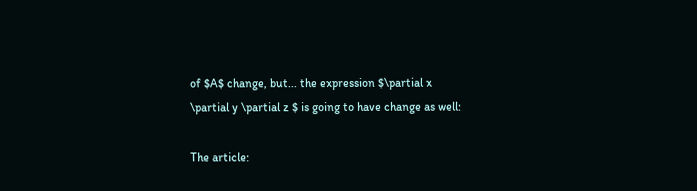of $A$ change, but... the expression $\partial x \partial y \partial z $ is going to have change as well:

The article: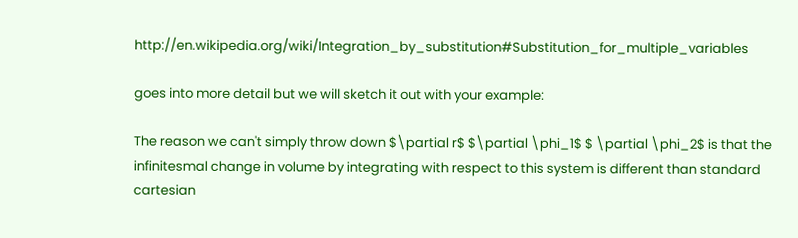http://en.wikipedia.org/wiki/Integration_by_substitution#Substitution_for_multiple_variables

goes into more detail but we will sketch it out with your example:

The reason we can't simply throw down $\partial r$ $\partial \phi_1$ $ \partial \phi_2$ is that the infinitesmal change in volume by integrating with respect to this system is different than standard cartesian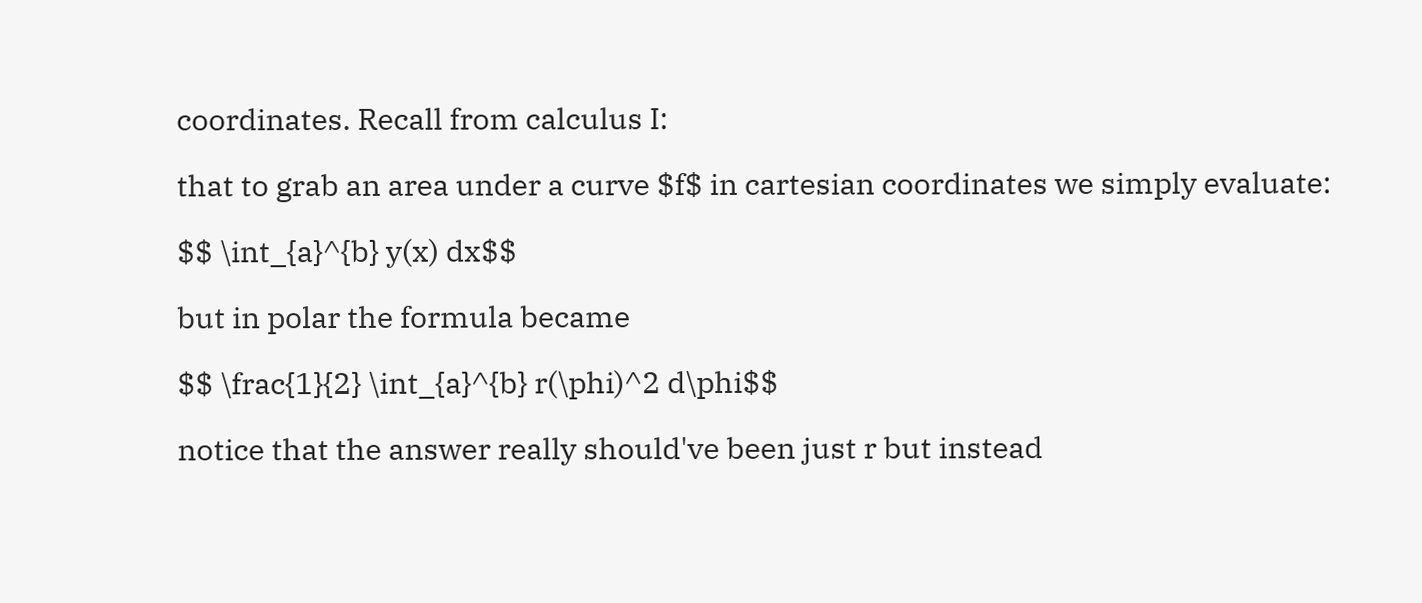coordinates. Recall from calculus I:

that to grab an area under a curve $f$ in cartesian coordinates we simply evaluate:

$$ \int_{a}^{b} y(x) dx$$

but in polar the formula became

$$ \frac{1}{2} \int_{a}^{b} r(\phi)^2 d\phi$$

notice that the answer really should've been just r but instead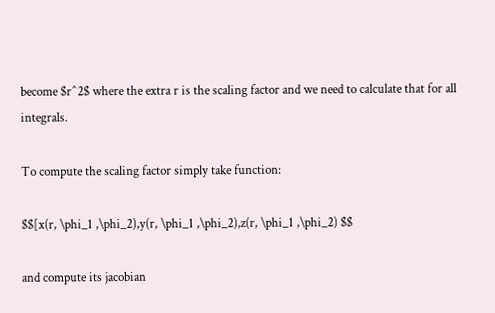become $r^2$ where the extra r is the scaling factor and we need to calculate that for all integrals.

To compute the scaling factor simply take function:

$$[x(r, \phi_1 ,\phi_2),y(r, \phi_1 ,\phi_2),z(r, \phi_1 ,\phi_2) $$

and compute its jacobian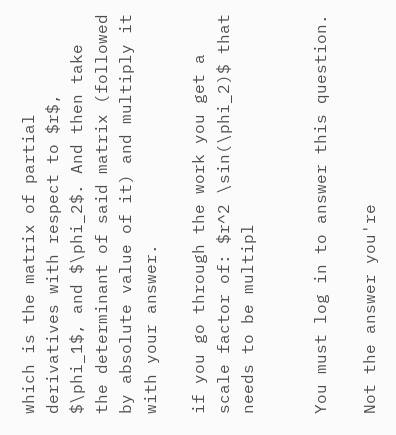which is the matrix of partial derivatives with respect to $r$, $\phi_1$, and $\phi_2$. And then take the determinant of said matrix (followed by absolute value of it) and multiply it with your answer.

if you go through the work you get a scale factor of: $r^2 \sin(\phi_2)$ that needs to be multipl


You must log in to answer this question.

Not the answer you're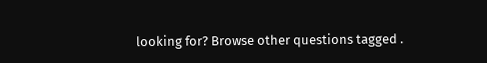looking for? Browse other questions tagged .